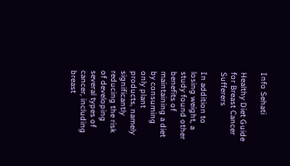Info Sehati

Healthy Diet Guide for Breast Cancer Sufferers

In addition to losing weight, a study found other benefits of maintaining a diet by consuming only plant products, namely significantly reducing the risk of developing several types of cancer, including breast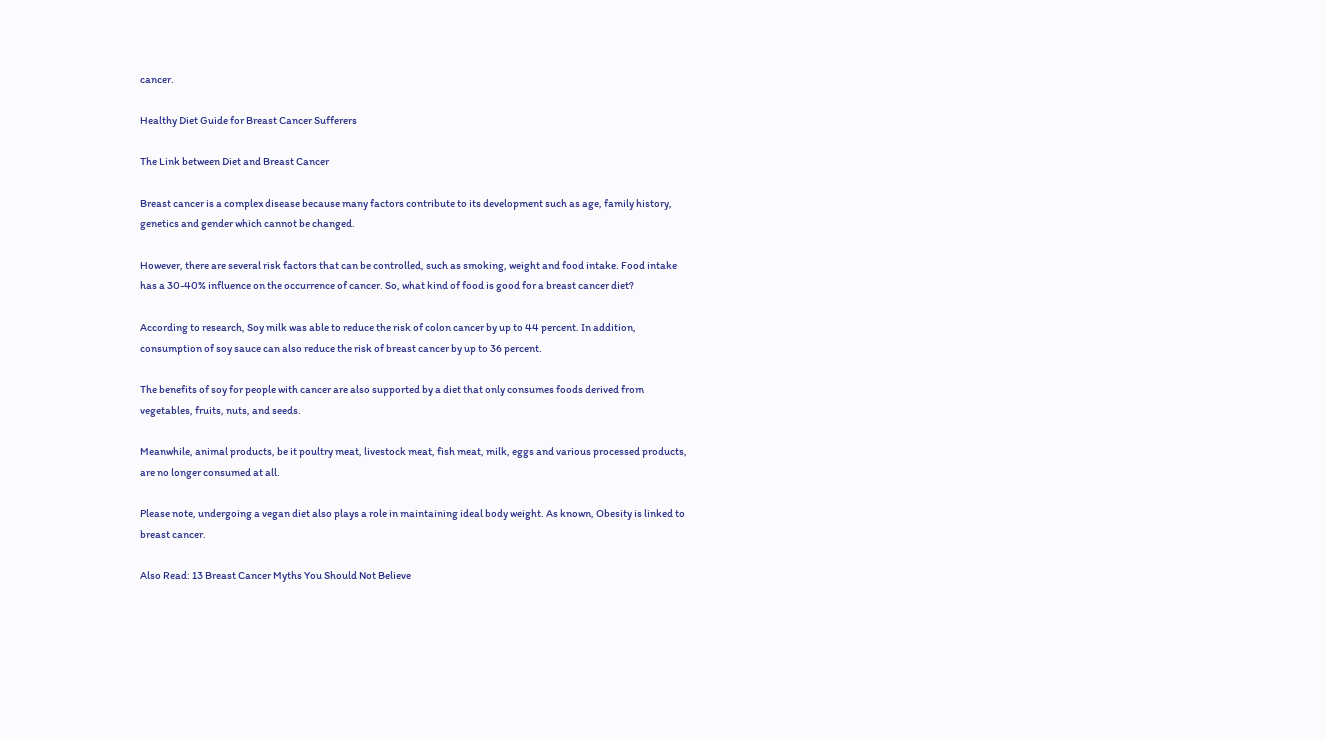cancer.

Healthy Diet Guide for Breast Cancer Sufferers

The Link between Diet and Breast Cancer

Breast cancer is a complex disease because many factors contribute to its development such as age, family history, genetics and gender which cannot be changed.

However, there are several risk factors that can be controlled, such as smoking, weight and food intake. Food intake has a 30-40% influence on the occurrence of cancer. So, what kind of food is good for a breast cancer diet?

According to research, Soy milk was able to reduce the risk of colon cancer by up to 44 percent. In addition, consumption of soy sauce can also reduce the risk of breast cancer by up to 36 percent.

The benefits of soy for people with cancer are also supported by a diet that only consumes foods derived from vegetables, fruits, nuts, and seeds.

Meanwhile, animal products, be it poultry meat, livestock meat, fish meat, milk, eggs and various processed products, are no longer consumed at all.

Please note, undergoing a vegan diet also plays a role in maintaining ideal body weight. As known, Obesity is linked to breast cancer.

Also Read: 13 Breast Cancer Myths You Should Not Believe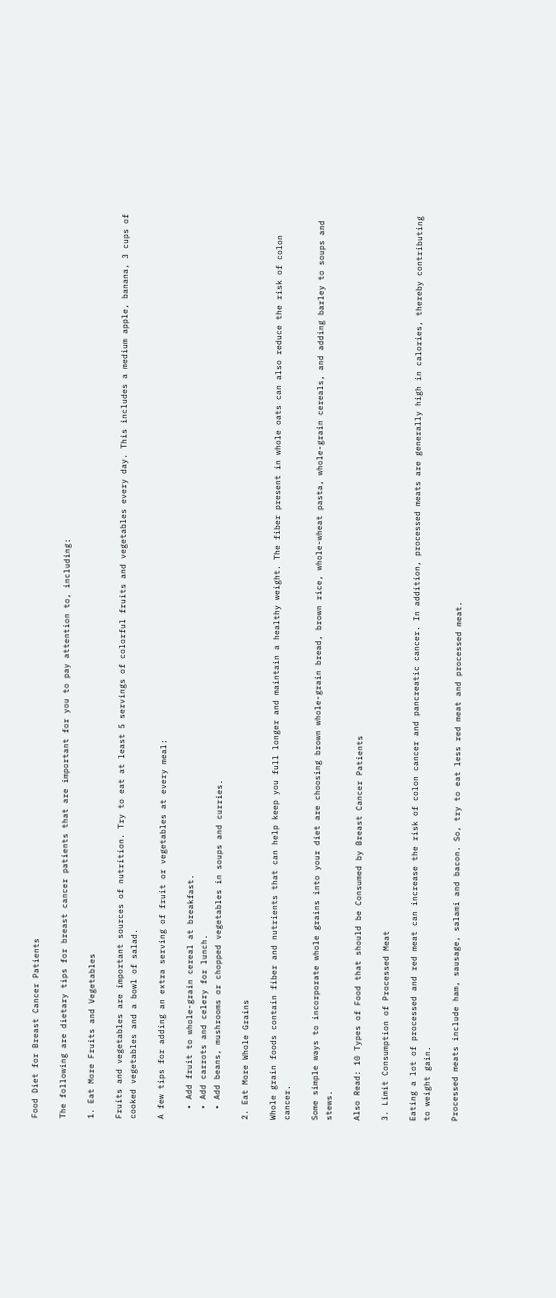Food Diet for Breast Cancer Patients

The following are dietary tips for breast cancer patients that are important for you to pay attention to, including:

1. Eat More Fruits and Vegetables

Fruits and vegetables are important sources of nutrition. Try to eat at least 5 servings of colorful fruits and vegetables every day. This includes a medium apple, banana, 3 cups of cooked vegetables and a bowl of salad.

A few tips for adding an extra serving of fruit or vegetables at every meal:

  • Add fruit to whole-grain cereal at breakfast.
  • Add carrots and celery for lunch.
  • Add beans, mushrooms or chopped vegetables in soups and curries.

2. Eat More Whole Grains

Whole grain foods contain fiber and nutrients that can help keep you full longer and maintain a healthy weight. The fiber present in whole oats can also reduce the risk of colon cancer.

Some simple ways to incorporate whole grains into your diet are choosing brown whole-grain bread, brown rice, whole-wheat pasta, whole-grain cereals, and adding barley to soups and stews.

Also Read: 10 Types of Food that should be Consumed by Breast Cancer Patients

3. Limit Consumption of Processed Meat

Eating a lot of processed and red meat can increase the risk of colon cancer and pancreatic cancer. In addition, processed meats are generally high in calories, thereby contributing to weight gain.

Processed meats include ham, sausage, salami and bacon. So, try to eat less red meat and processed meat.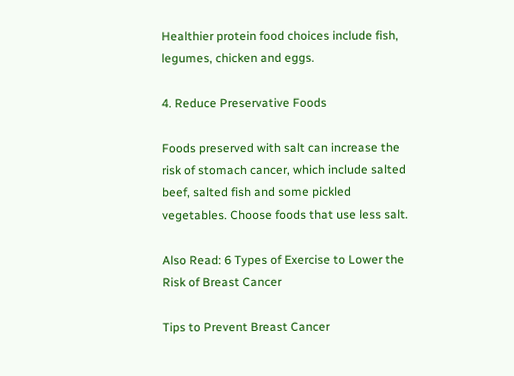Healthier protein food choices include fish, legumes, chicken and eggs.

4. Reduce Preservative Foods

Foods preserved with salt can increase the risk of stomach cancer, which include salted beef, salted fish and some pickled vegetables. Choose foods that use less salt.

Also Read: 6 Types of Exercise to Lower the Risk of Breast Cancer

Tips to Prevent Breast Cancer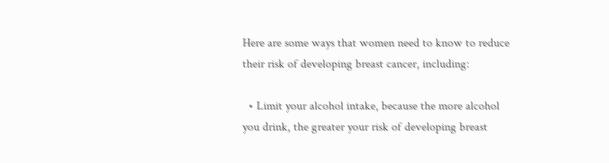Here are some ways that women need to know to reduce their risk of developing breast cancer, including:

  • Limit your alcohol intake, because the more alcohol you drink, the greater your risk of developing breast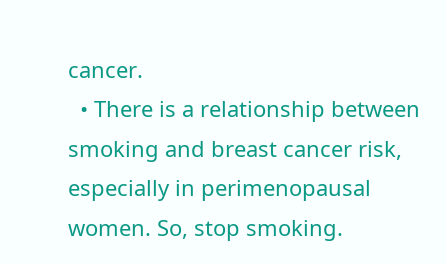cancer.
  • There is a relationship between smoking and breast cancer risk, especially in perimenopausal women. So, stop smoking.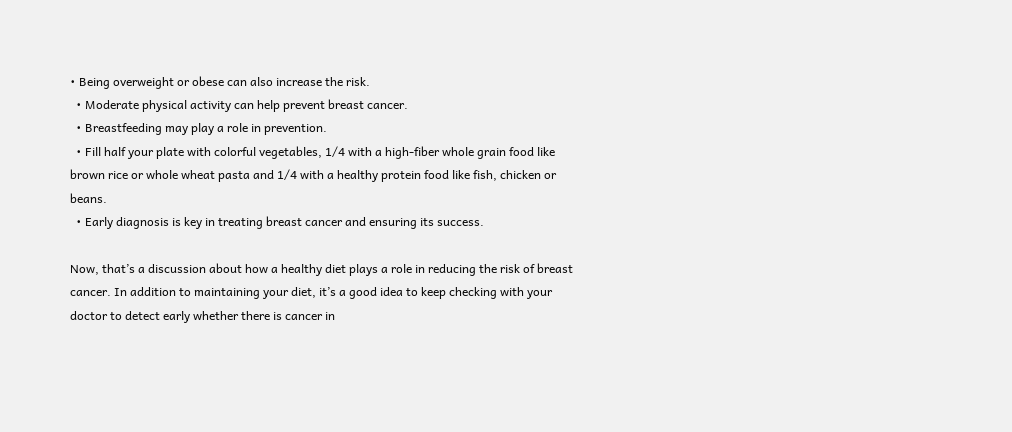• Being overweight or obese can also increase the risk.
  • Moderate physical activity can help prevent breast cancer.
  • Breastfeeding may play a role in prevention.
  • Fill half your plate with colorful vegetables, 1/4 with a high-fiber whole grain food like brown rice or whole wheat pasta and 1/4 with a healthy protein food like fish, chicken or beans.
  • Early diagnosis is key in treating breast cancer and ensuring its success.

Now, that’s a discussion about how a healthy diet plays a role in reducing the risk of breast cancer. In addition to maintaining your diet, it’s a good idea to keep checking with your doctor to detect early whether there is cancer in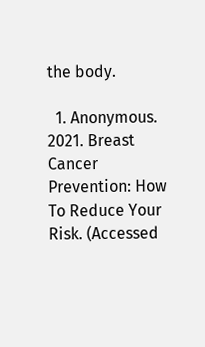the body.

  1. Anonymous. 2021. Breast Cancer Prevention: How To Reduce Your Risk. (Accessed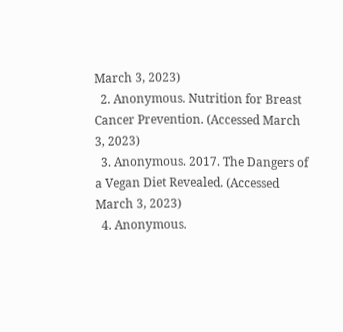March 3, 2023)
  2. Anonymous. Nutrition for Breast Cancer Prevention. (Accessed March 3, 2023)
  3. Anonymous. 2017. The Dangers of a Vegan Diet Revealed. (Accessed March 3, 2023)
  4. Anonymous.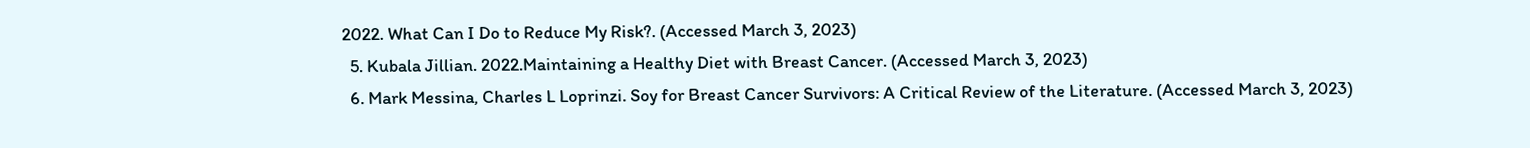2022. What Can I Do to Reduce My Risk?. (Accessed March 3, 2023)
  5. Kubala Jillian. 2022.Maintaining a Healthy Diet with Breast Cancer. (Accessed March 3, 2023)
  6. Mark Messina, Charles L Loprinzi. Soy for Breast Cancer Survivors: A Critical Review of the Literature. (Accessed March 3, 2023)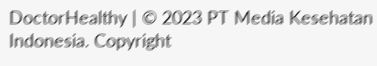DoctorHealthy | © 2023 PT Media Kesehatan Indonesia. Copyright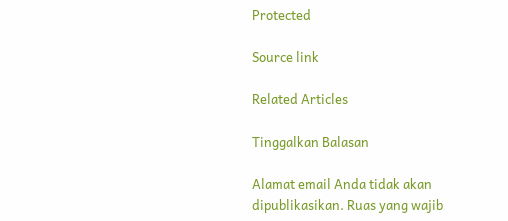Protected

Source link

Related Articles

Tinggalkan Balasan

Alamat email Anda tidak akan dipublikasikan. Ruas yang wajib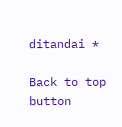ditandai *

Back to top button